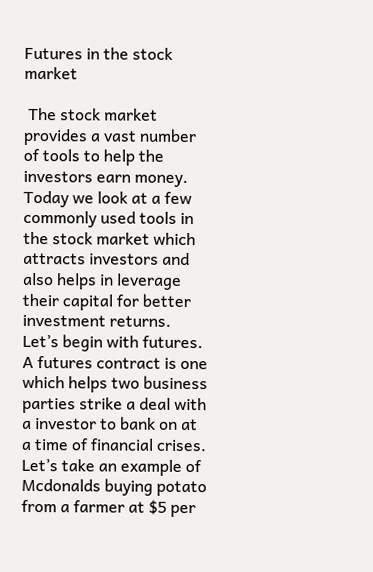Futures in the stock market

 The stock market provides a vast number of tools to help the investors earn money. Today we look at a few commonly used tools in the stock market which attracts investors and also helps in leverage their capital for better investment returns. Let’s begin with futures. A futures contract is one which helps two business parties strike a deal with a investor to bank on at a time of financial crises. Let’s take an example of Mcdonalds buying potato from a farmer at $5 per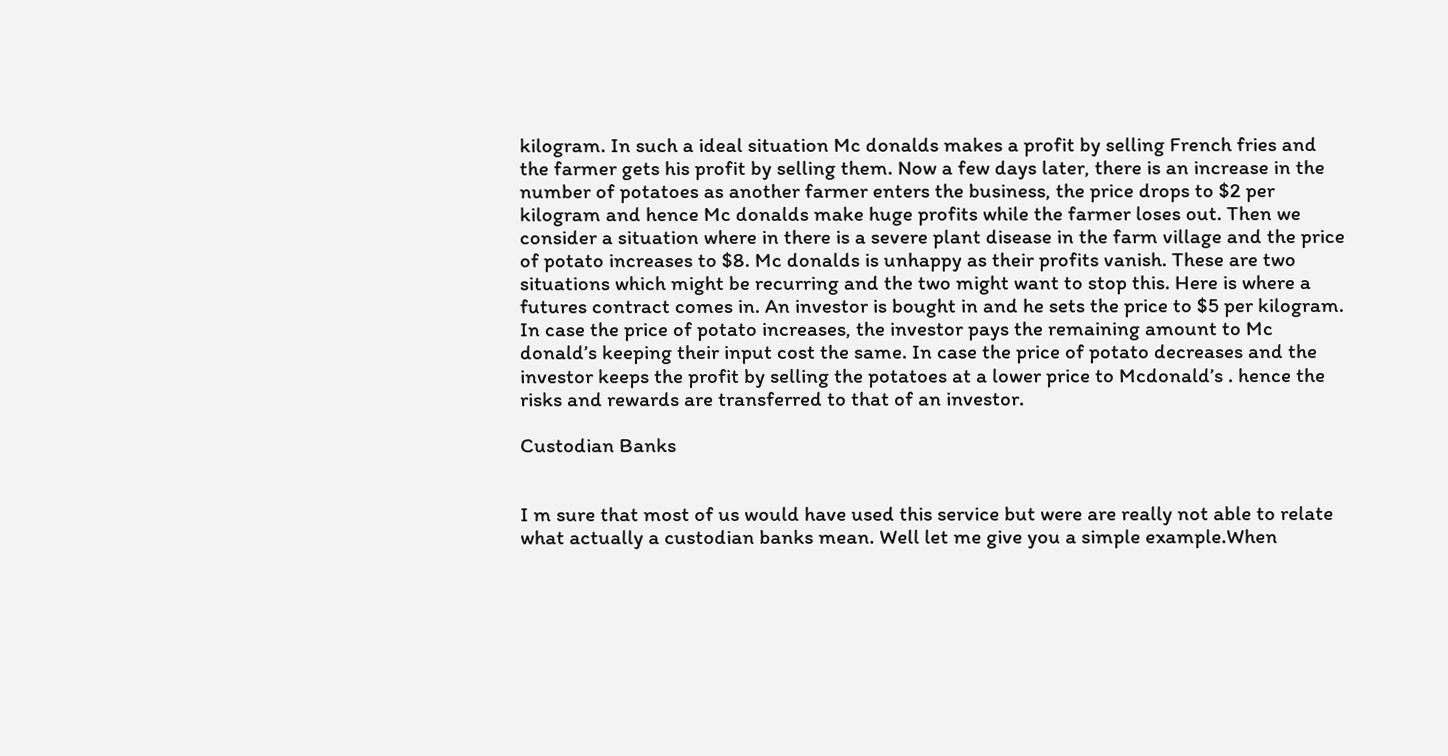kilogram. In such a ideal situation Mc donalds makes a profit by selling French fries and the farmer gets his profit by selling them. Now a few days later, there is an increase in the number of potatoes as another farmer enters the business, the price drops to $2 per kilogram and hence Mc donalds make huge profits while the farmer loses out. Then we consider a situation where in there is a severe plant disease in the farm village and the price of potato increases to $8. Mc donalds is unhappy as their profits vanish. These are two situations which might be recurring and the two might want to stop this. Here is where a futures contract comes in. An investor is bought in and he sets the price to $5 per kilogram. In case the price of potato increases, the investor pays the remaining amount to Mc donald’s keeping their input cost the same. In case the price of potato decreases and the investor keeps the profit by selling the potatoes at a lower price to Mcdonald’s . hence the risks and rewards are transferred to that of an investor.

Custodian Banks


I m sure that most of us would have used this service but were are really not able to relate what actually a custodian banks mean. Well let me give you a simple example.When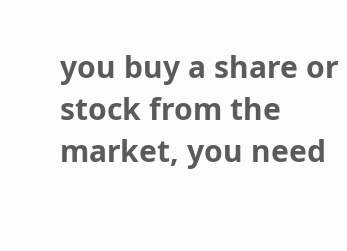you buy a share or stock from the market, you need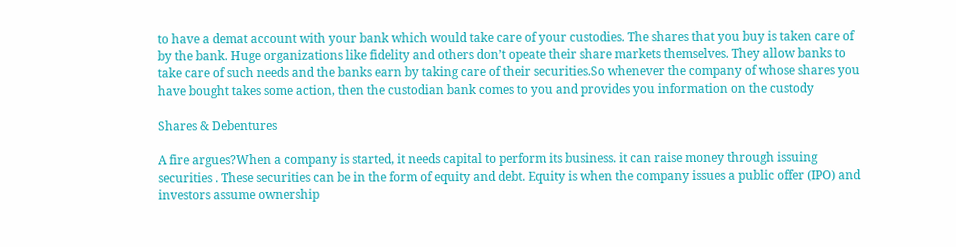to have a demat account with your bank which would take care of your custodies. The shares that you buy is taken care of by the bank. Huge organizations like fidelity and others don’t opeate their share markets themselves. They allow banks to take care of such needs and the banks earn by taking care of their securities.So whenever the company of whose shares you have bought takes some action, then the custodian bank comes to you and provides you information on the custody

Shares & Debentures

A fire argues?When a company is started, it needs capital to perform its business. it can raise money through issuing securities . These securities can be in the form of equity and debt. Equity is when the company issues a public offer (IPO) and investors assume ownership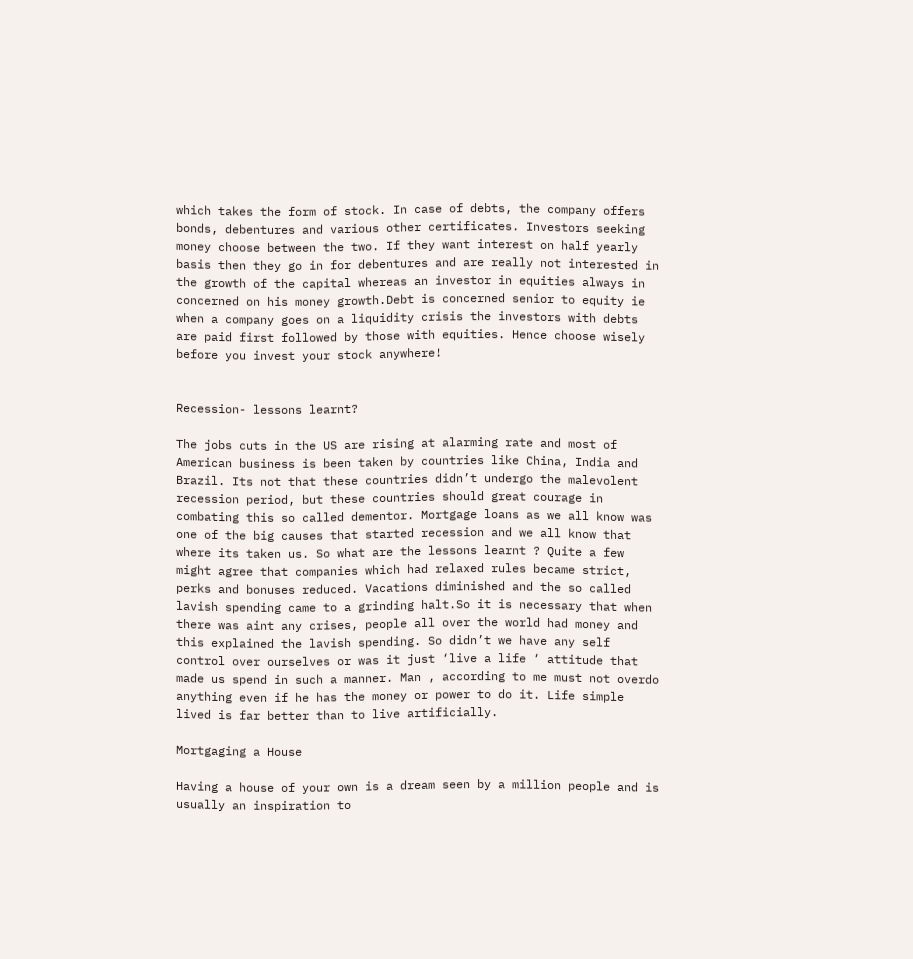which takes the form of stock. In case of debts, the company offers bonds, debentures and various other certificates. Investors seeking money choose between the two. If they want interest on half yearly basis then they go in for debentures and are really not interested in the growth of the capital whereas an investor in equities always in concerned on his money growth.Debt is concerned senior to equity ie when a company goes on a liquidity crisis the investors with debts are paid first followed by those with equities. Hence choose wisely before you invest your stock anywhere!


Recession- lessons learnt?

The jobs cuts in the US are rising at alarming rate and most of American business is been taken by countries like China, India and Brazil. Its not that these countries didn’t undergo the malevolent recession period, but these countries should great courage in combating this so called dementor. Mortgage loans as we all know was one of the big causes that started recession and we all know that where its taken us. So what are the lessons learnt ? Quite a few might agree that companies which had relaxed rules became strict, perks and bonuses reduced. Vacations diminished and the so called lavish spending came to a grinding halt.So it is necessary that when there was aint any crises, people all over the world had money and this explained the lavish spending. So didn’t we have any self control over ourselves or was it just ‘live a life ‘ attitude that made us spend in such a manner. Man , according to me must not overdo anything even if he has the money or power to do it. Life simple lived is far better than to live artificially.

Mortgaging a House

Having a house of your own is a dream seen by a million people and is usually an inspiration to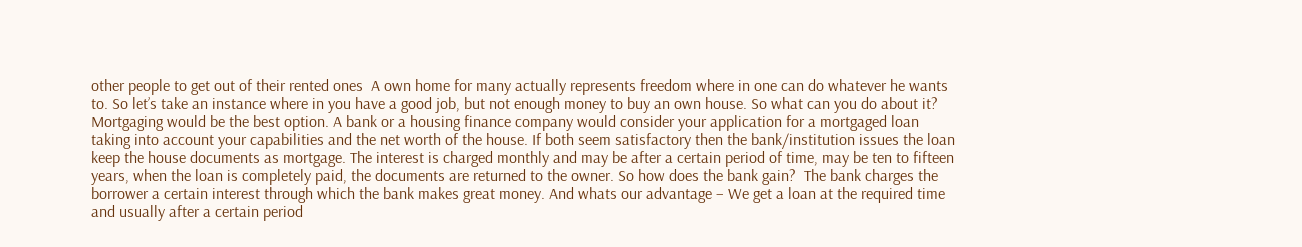other people to get out of their rented ones  A own home for many actually represents freedom where in one can do whatever he wants to. So let’s take an instance where in you have a good job, but not enough money to buy an own house. So what can you do about it? Mortgaging would be the best option. A bank or a housing finance company would consider your application for a mortgaged loan taking into account your capabilities and the net worth of the house. If both seem satisfactory then the bank/institution issues the loan keep the house documents as mortgage. The interest is charged monthly and may be after a certain period of time, may be ten to fifteen years, when the loan is completely paid, the documents are returned to the owner. So how does the bank gain?  The bank charges the borrower a certain interest through which the bank makes great money. And whats our advantage – We get a loan at the required time and usually after a certain period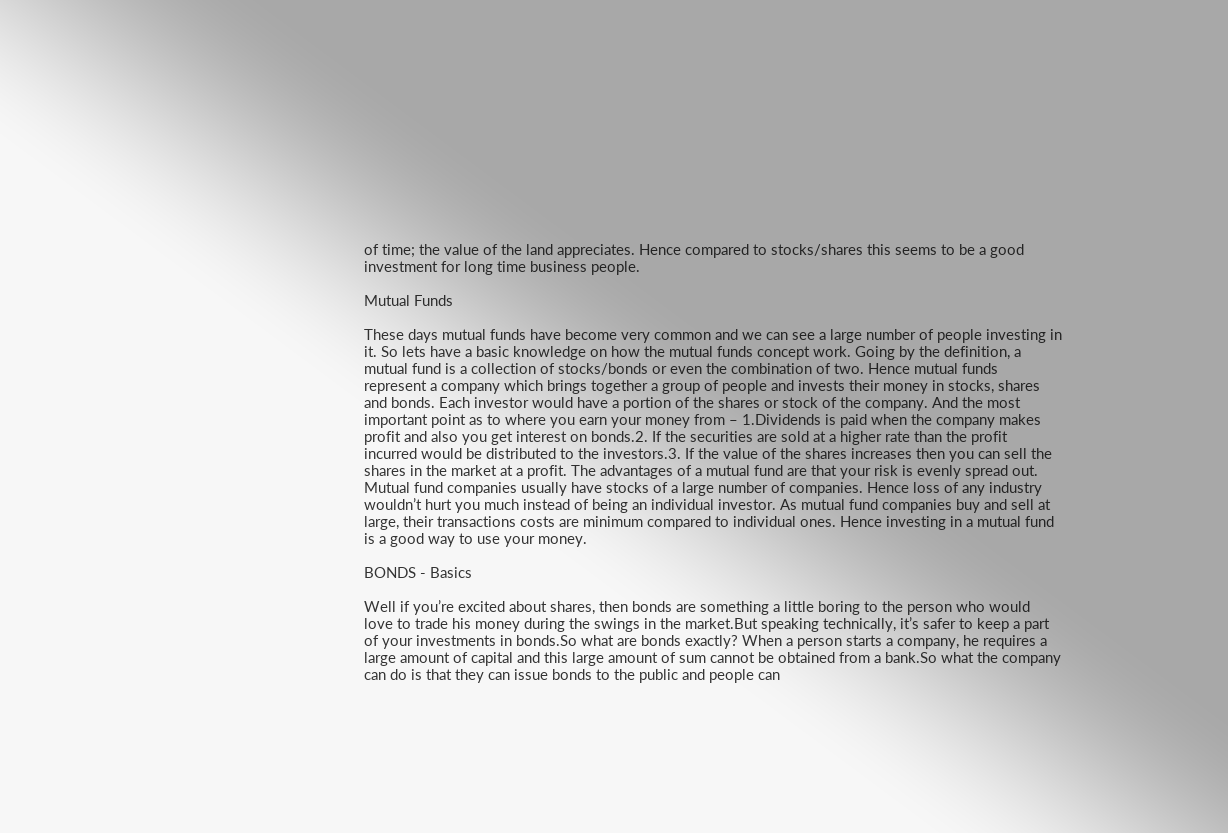of time; the value of the land appreciates. Hence compared to stocks/shares this seems to be a good investment for long time business people.

Mutual Funds

These days mutual funds have become very common and we can see a large number of people investing in it. So lets have a basic knowledge on how the mutual funds concept work. Going by the definition, a mutual fund is a collection of stocks/bonds or even the combination of two. Hence mutual funds represent a company which brings together a group of people and invests their money in stocks, shares and bonds. Each investor would have a portion of the shares or stock of the company. And the most important point as to where you earn your money from – 1.Dividends is paid when the company makes profit and also you get interest on bonds.2. If the securities are sold at a higher rate than the profit incurred would be distributed to the investors.3. If the value of the shares increases then you can sell the shares in the market at a profit. The advantages of a mutual fund are that your risk is evenly spread out. Mutual fund companies usually have stocks of a large number of companies. Hence loss of any industry wouldn’t hurt you much instead of being an individual investor. As mutual fund companies buy and sell at large, their transactions costs are minimum compared to individual ones. Hence investing in a mutual fund is a good way to use your money.

BONDS - Basics

Well if you’re excited about shares, then bonds are something a little boring to the person who would love to trade his money during the swings in the market.But speaking technically, it’s safer to keep a part of your investments in bonds.So what are bonds exactly? When a person starts a company, he requires a large amount of capital and this large amount of sum cannot be obtained from a bank.So what the company can do is that they can issue bonds to the public and people can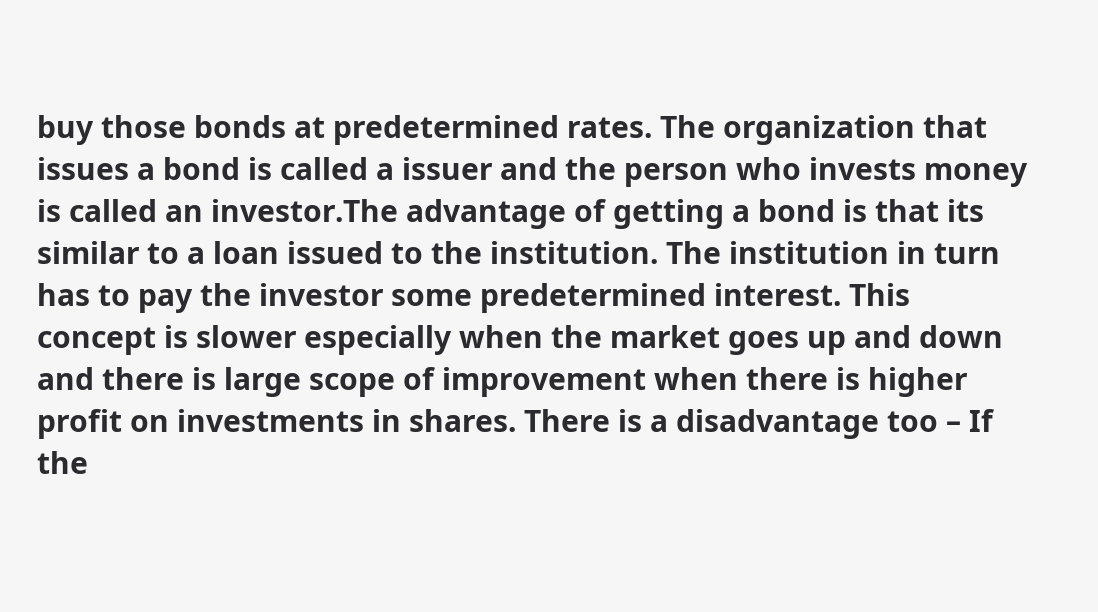buy those bonds at predetermined rates. The organization that issues a bond is called a issuer and the person who invests money is called an investor.The advantage of getting a bond is that its similar to a loan issued to the institution. The institution in turn has to pay the investor some predetermined interest. This concept is slower especially when the market goes up and down and there is large scope of improvement when there is higher profit on investments in shares. There is a disadvantage too – If the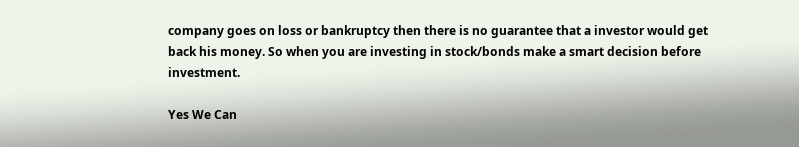company goes on loss or bankruptcy then there is no guarantee that a investor would get back his money. So when you are investing in stock/bonds make a smart decision before investment.

Yes We Can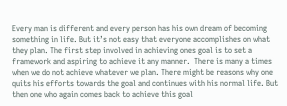Every man is different and every person has his own dream of becoming something in life. But it’s not easy that everyone accomplishes on what they plan. The first step involved in achieving ones goal is to set a framework and aspiring to achieve it any manner.  There is many a times when we do not achieve whatever we plan. There might be reasons why one quits his efforts towards the goal and continues with his normal life. But then one who again comes back to achieve this goal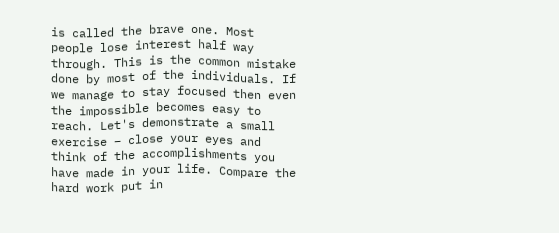is called the brave one. Most people lose interest half way through. This is the common mistake done by most of the individuals. If we manage to stay focused then even the impossible becomes easy to reach. Let's demonstrate a small exercise – close your eyes and think of the accomplishments you have made in your life. Compare the hard work put in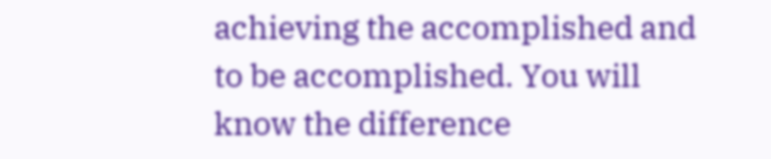achieving the accomplished and to be accomplished. You will know the difference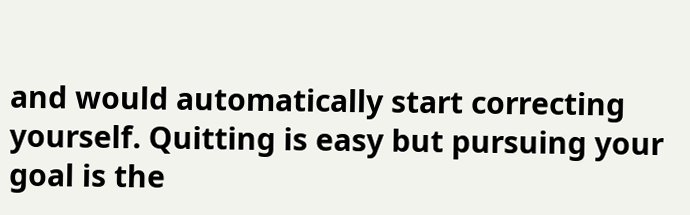and would automatically start correcting yourself. Quitting is easy but pursuing your goal is the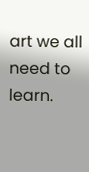art we all need to learn.